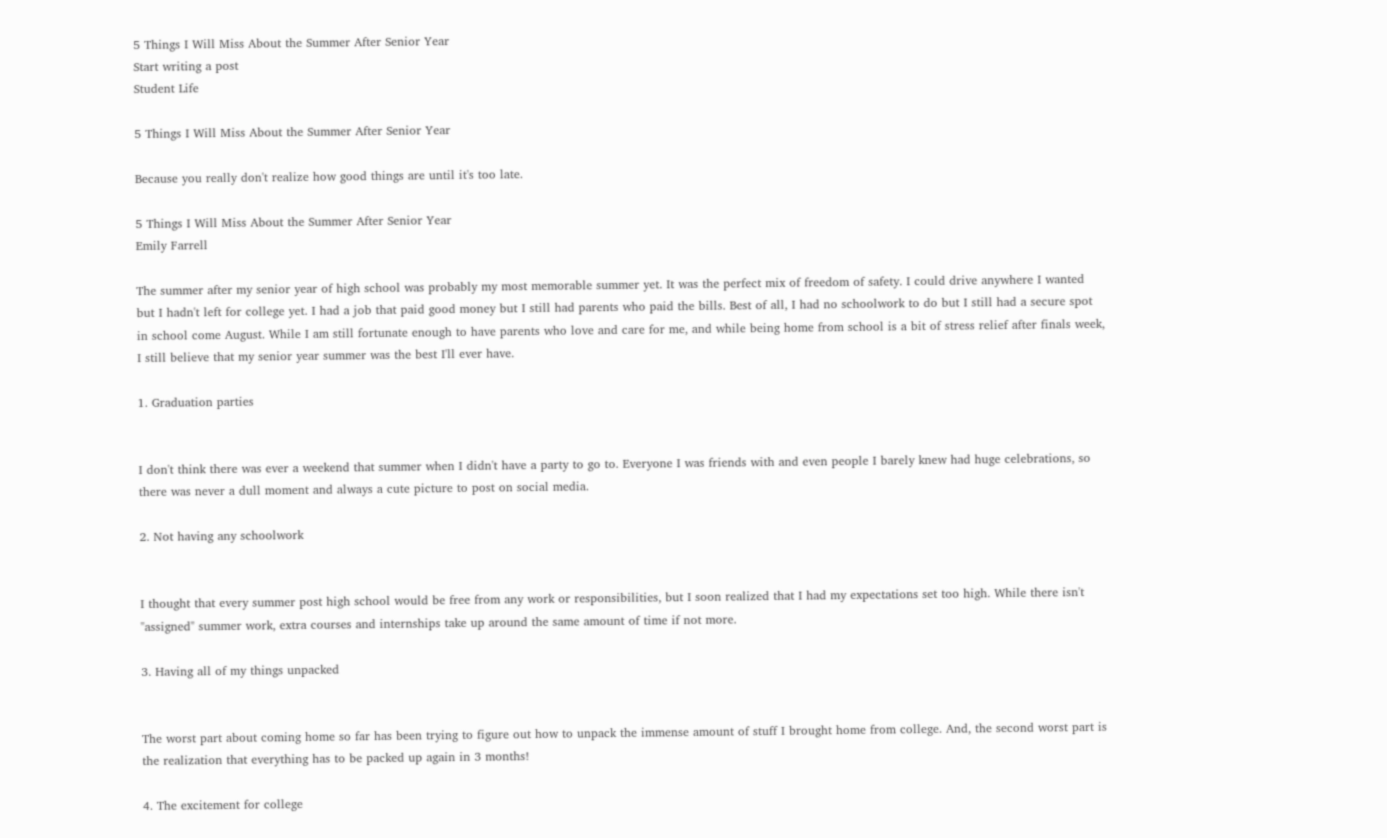5 Things I Will Miss About the Summer After Senior Year
Start writing a post
Student Life

5 Things I Will Miss About the Summer After Senior Year

Because you really don't realize how good things are until it's too late.

5 Things I Will Miss About the Summer After Senior Year
Emily Farrell

The summer after my senior year of high school was probably my most memorable summer yet. It was the perfect mix of freedom of safety. I could drive anywhere I wanted but I hadn't left for college yet. I had a job that paid good money but I still had parents who paid the bills. Best of all, I had no schoolwork to do but I still had a secure spot in school come August. While I am still fortunate enough to have parents who love and care for me, and while being home from school is a bit of stress relief after finals week, I still believe that my senior year summer was the best I'll ever have.

1. Graduation parties


I don't think there was ever a weekend that summer when I didn't have a party to go to. Everyone I was friends with and even people I barely knew had huge celebrations, so there was never a dull moment and always a cute picture to post on social media.

2. Not having any schoolwork


I thought that every summer post high school would be free from any work or responsibilities, but I soon realized that I had my expectations set too high. While there isn't "assigned" summer work, extra courses and internships take up around the same amount of time if not more.

3. Having all of my things unpacked


The worst part about coming home so far has been trying to figure out how to unpack the immense amount of stuff I brought home from college. And, the second worst part is the realization that everything has to be packed up again in 3 months!

4. The excitement for college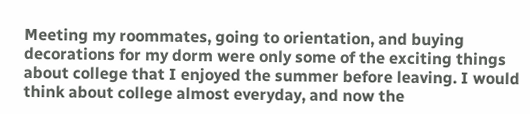Meeting my roommates, going to orientation, and buying decorations for my dorm were only some of the exciting things about college that I enjoyed the summer before leaving. I would think about college almost everyday, and now the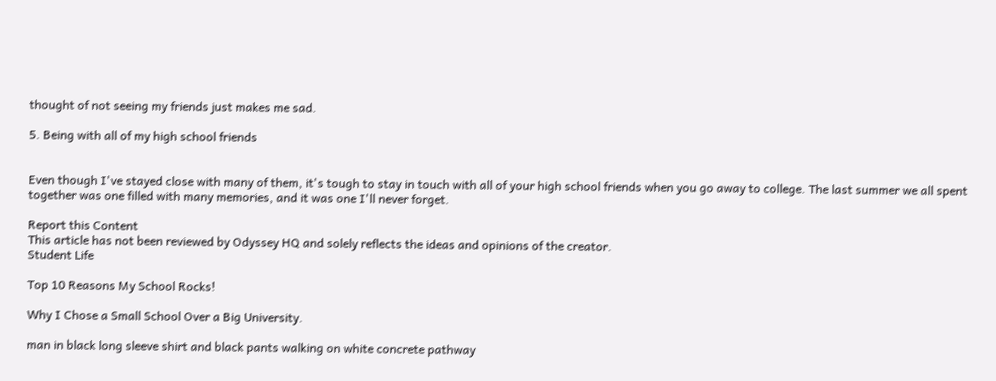thought of not seeing my friends just makes me sad.

5. Being with all of my high school friends


Even though I've stayed close with many of them, it's tough to stay in touch with all of your high school friends when you go away to college. The last summer we all spent together was one filled with many memories, and it was one I'll never forget.

Report this Content
This article has not been reviewed by Odyssey HQ and solely reflects the ideas and opinions of the creator.
Student Life

Top 10 Reasons My School Rocks!

Why I Chose a Small School Over a Big University.

man in black long sleeve shirt and black pants walking on white concrete pathway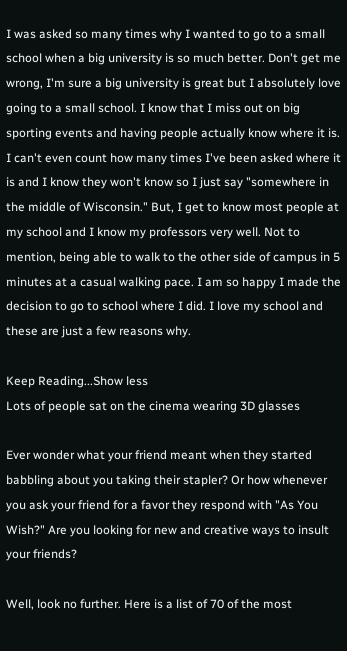I was asked so many times why I wanted to go to a small school when a big university is so much better. Don't get me wrong, I'm sure a big university is great but I absolutely love going to a small school. I know that I miss out on big sporting events and having people actually know where it is. I can't even count how many times I've been asked where it is and I know they won't know so I just say "somewhere in the middle of Wisconsin." But, I get to know most people at my school and I know my professors very well. Not to mention, being able to walk to the other side of campus in 5 minutes at a casual walking pace. I am so happy I made the decision to go to school where I did. I love my school and these are just a few reasons why.

Keep Reading...Show less
Lots of people sat on the cinema wearing 3D glasses

Ever wonder what your friend meant when they started babbling about you taking their stapler? Or how whenever you ask your friend for a favor they respond with "As You Wish?" Are you looking for new and creative ways to insult your friends?

Well, look no further. Here is a list of 70 of the most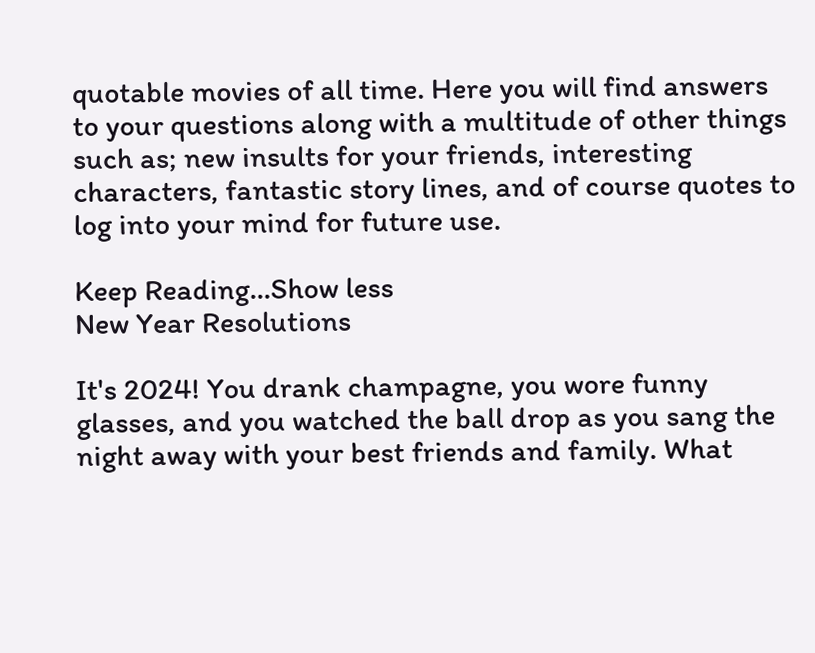quotable movies of all time. Here you will find answers to your questions along with a multitude of other things such as; new insults for your friends, interesting characters, fantastic story lines, and of course quotes to log into your mind for future use.

Keep Reading...Show less
New Year Resolutions

It's 2024! You drank champagne, you wore funny glasses, and you watched the ball drop as you sang the night away with your best friends and family. What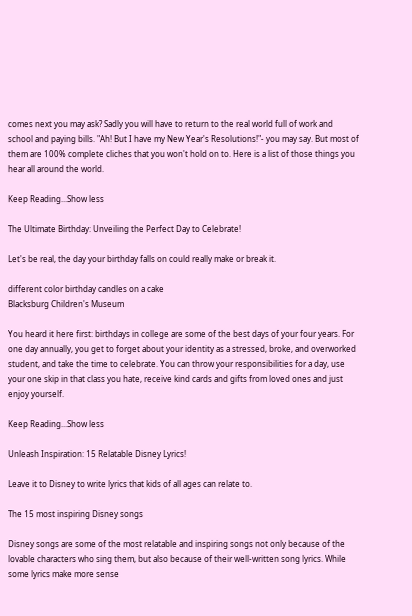comes next you may ask? Sadly you will have to return to the real world full of work and school and paying bills. "Ah! But I have my New Year's Resolutions!"- you may say. But most of them are 100% complete cliches that you won't hold on to. Here is a list of those things you hear all around the world.

Keep Reading...Show less

The Ultimate Birthday: Unveiling the Perfect Day to Celebrate!

Let's be real, the day your birthday falls on could really make or break it.

different color birthday candles on a cake
Blacksburg Children's Museum

You heard it here first: birthdays in college are some of the best days of your four years. For one day annually, you get to forget about your identity as a stressed, broke, and overworked student, and take the time to celebrate. You can throw your responsibilities for a day, use your one skip in that class you hate, receive kind cards and gifts from loved ones and just enjoy yourself.

Keep Reading...Show less

Unleash Inspiration: 15 Relatable Disney Lyrics!

Leave it to Disney to write lyrics that kids of all ages can relate to.

The 15 most inspiring Disney songs

Disney songs are some of the most relatable and inspiring songs not only because of the lovable characters who sing them, but also because of their well-written song lyrics. While some lyrics make more sense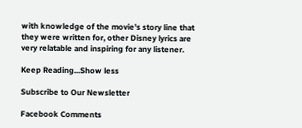with knowledge of the movie's story line that they were written for, other Disney lyrics are very relatable and inspiring for any listener.

Keep Reading...Show less

Subscribe to Our Newsletter

Facebook Comments